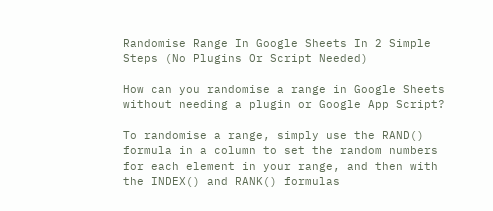Randomise Range In Google Sheets In 2 Simple Steps (No Plugins Or Script Needed)

How can you randomise a range in Google Sheets without needing a plugin or Google App Script?

To randomise a range, simply use the RAND() formula in a column to set the random numbers for each element in your range, and then with the INDEX() and RANK() formulas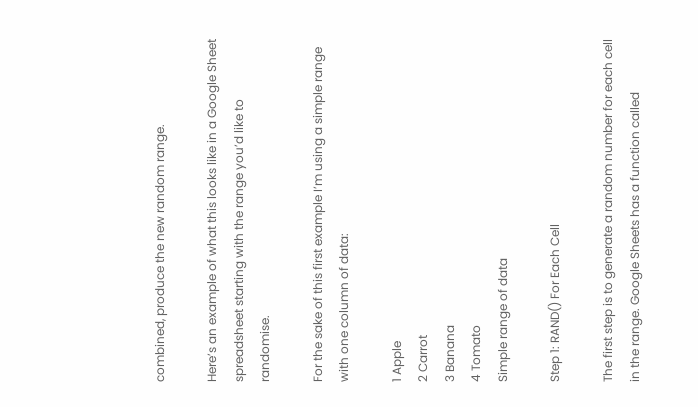combined, produce the new random range.

Here’s an example of what this looks like in a Google Sheet spreadsheet starting with the range you’d like to randomise.

For the sake of this first example I’m using a simple range with one column of data:

1 Apple
2 Carrot
3 Banana
4 Tomato
Simple range of data

Step 1: RAND() For Each Cell

The first step is to generate a random number for each cell in the range. Google Sheets has a function called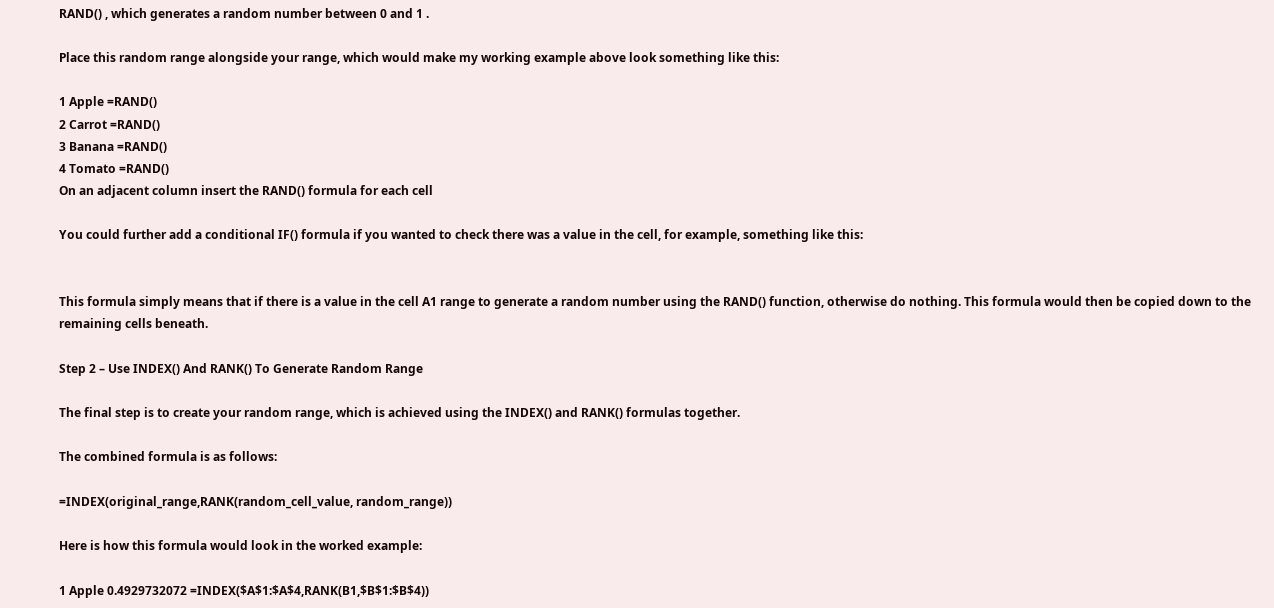RAND() , which generates a random number between 0 and 1 .

Place this random range alongside your range, which would make my working example above look something like this:

1 Apple =RAND()
2 Carrot =RAND()
3 Banana =RAND()
4 Tomato =RAND()
On an adjacent column insert the RAND() formula for each cell

You could further add a conditional IF() formula if you wanted to check there was a value in the cell, for example, something like this:


This formula simply means that if there is a value in the cell A1 range to generate a random number using the RAND() function, otherwise do nothing. This formula would then be copied down to the remaining cells beneath.

Step 2 – Use INDEX() And RANK() To Generate Random Range

The final step is to create your random range, which is achieved using the INDEX() and RANK() formulas together.

The combined formula is as follows:

=INDEX(original_range,RANK(random_cell_value, random_range))

Here is how this formula would look in the worked example:

1 Apple 0.4929732072 =INDEX($A$1:$A$4,RANK(B1,$B$1:$B$4))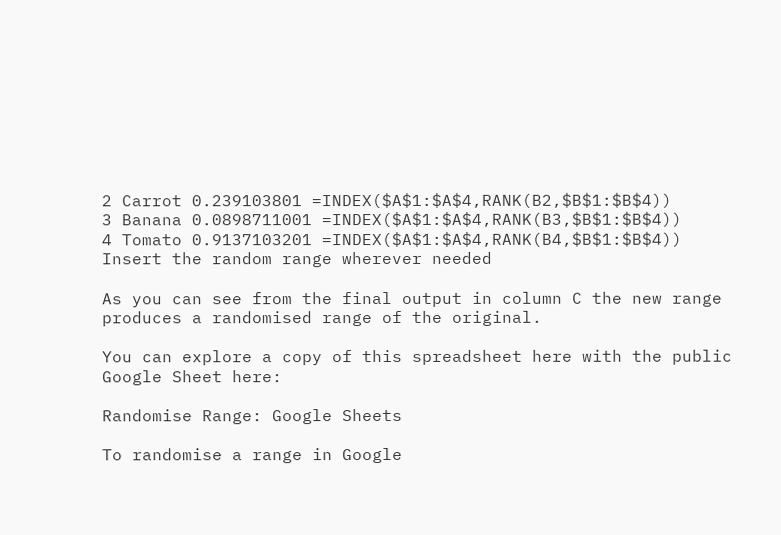2 Carrot 0.239103801 =INDEX($A$1:$A$4,RANK(B2,$B$1:$B$4))
3 Banana 0.0898711001 =INDEX($A$1:$A$4,RANK(B3,$B$1:$B$4))
4 Tomato 0.9137103201 =INDEX($A$1:$A$4,RANK(B4,$B$1:$B$4))
Insert the random range wherever needed

As you can see from the final output in column C the new range produces a randomised range of the original.

You can explore a copy of this spreadsheet here with the public Google Sheet here:

Randomise Range: Google Sheets

To randomise a range in Google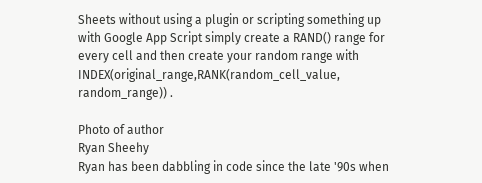Sheets without using a plugin or scripting something up with Google App Script simply create a RAND() range for every cell and then create your random range with INDEX(original_range,RANK(random_cell_value, random_range)) .

Photo of author
Ryan Sheehy
Ryan has been dabbling in code since the late '90s when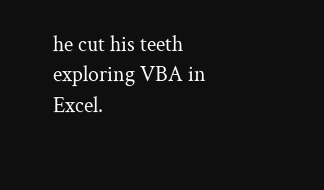he cut his teeth exploring VBA in Excel.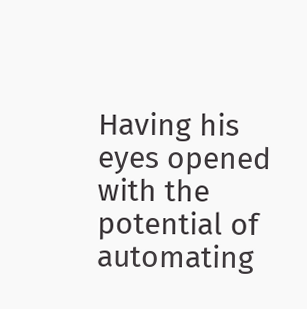Having his eyes opened with the potential of automating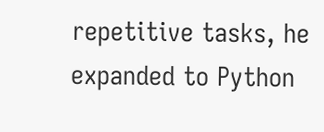repetitive tasks, he expanded to Python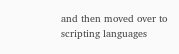and then moved over to scripting languages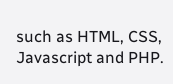such as HTML, CSS, Javascript and PHP.